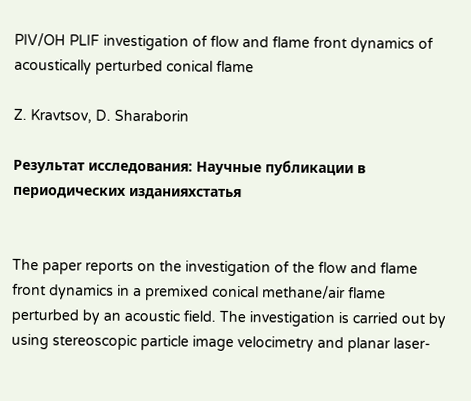PIV/OH PLIF investigation of flow and flame front dynamics of acoustically perturbed conical flame

Z. Kravtsov, D. Sharaborin

Результат исследования: Научные публикации в периодических изданияхстатья


The paper reports on the investigation of the flow and flame front dynamics in a premixed conical methane/air flame perturbed by an acoustic field. The investigation is carried out by using stereoscopic particle image velocimetry and planar laser-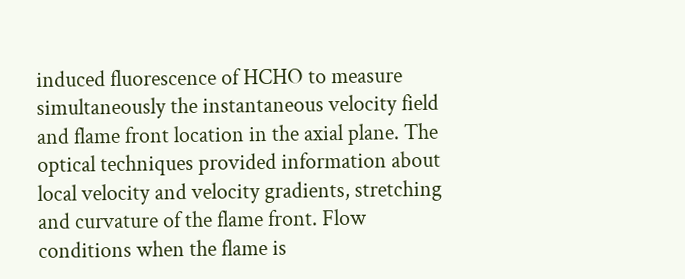induced fluorescence of HCHO to measure simultaneously the instantaneous velocity field and flame front location in the axial plane. The optical techniques provided information about local velocity and velocity gradients, stretching and curvature of the flame front. Flow conditions when the flame is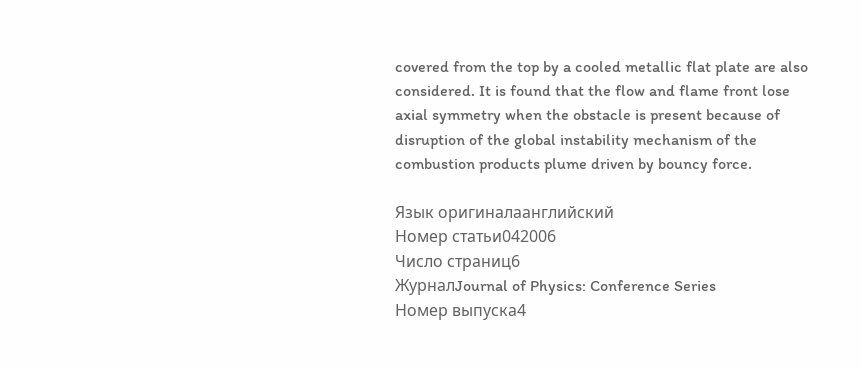covered from the top by a cooled metallic flat plate are also considered. It is found that the flow and flame front lose axial symmetry when the obstacle is present because of disruption of the global instability mechanism of the combustion products plume driven by bouncy force.

Язык оригиналаанглийский
Номер статьи042006
Число страниц6
ЖурналJournal of Physics: Conference Series
Номер выпуска4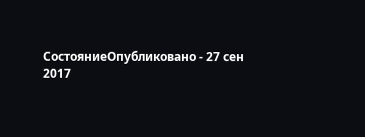СостояниеОпубликовано - 27 сен 2017